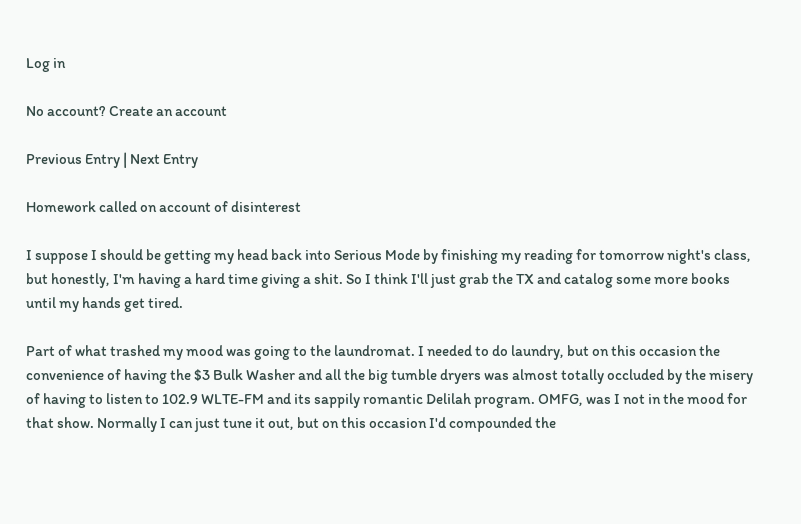Log in

No account? Create an account

Previous Entry | Next Entry

Homework called on account of disinterest

I suppose I should be getting my head back into Serious Mode by finishing my reading for tomorrow night's class, but honestly, I'm having a hard time giving a shit. So I think I'll just grab the TX and catalog some more books until my hands get tired.

Part of what trashed my mood was going to the laundromat. I needed to do laundry, but on this occasion the convenience of having the $3 Bulk Washer and all the big tumble dryers was almost totally occluded by the misery of having to listen to 102.9 WLTE-FM and its sappily romantic Delilah program. OMFG, was I not in the mood for that show. Normally I can just tune it out, but on this occasion I'd compounded the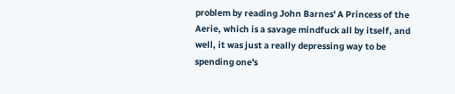problem by reading John Barnes' A Princess of the Aerie, which is a savage mindfuck all by itself, and well, it was just a really depressing way to be spending one's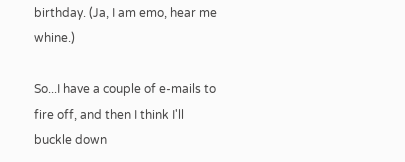birthday. (Ja, I am emo, hear me whine.)

So...I have a couple of e-mails to fire off, and then I think I'll buckle down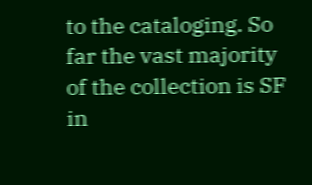to the cataloging. So far the vast majority of the collection is SF in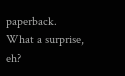paperback. What a surprise, eh?